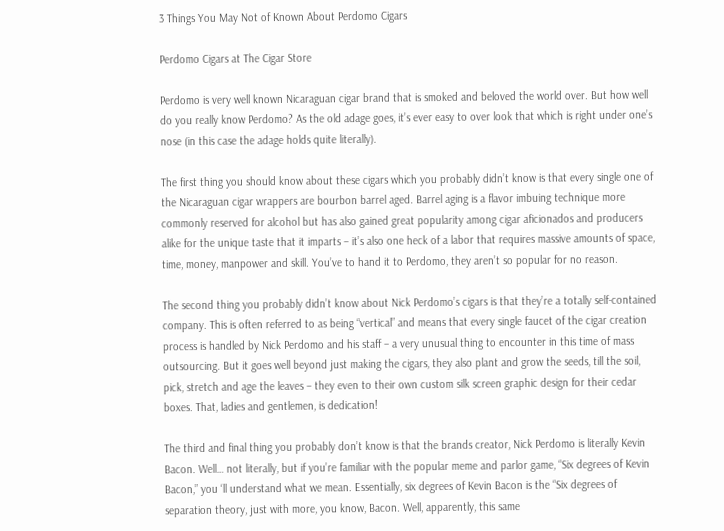3 Things You May Not of Known About Perdomo Cigars

Perdomo Cigars at The Cigar Store

Perdomo is very well known Nicaraguan cigar brand that is smoked and beloved the world over. But how well do you really know Perdomo? As the old adage goes, it’s ever easy to over look that which is right under one’s nose (in this case the adage holds quite literally).

The first thing you should know about these cigars which you probably didn’t know is that every single one of the Nicaraguan cigar wrappers are bourbon barrel aged. Barrel aging is a flavor imbuing technique more commonly reserved for alcohol but has also gained great popularity among cigar aficionados and producers alike for the unique taste that it imparts – it’s also one heck of a labor that requires massive amounts of space, time, money, manpower and skill. You’ve to hand it to Perdomo, they aren’t so popular for no reason.

The second thing you probably didn’t know about Nick Perdomo’s cigars is that they’re a totally self-contained company. This is often referred to as being “vertical” and means that every single faucet of the cigar creation process is handled by Nick Perdomo and his staff – a very unusual thing to encounter in this time of mass outsourcing. But it goes well beyond just making the cigars, they also plant and grow the seeds, till the soil, pick, stretch and age the leaves – they even to their own custom silk screen graphic design for their cedar boxes. That, ladies and gentlemen, is dedication!

The third and final thing you probably don’t know is that the brands creator, Nick Perdomo is literally Kevin Bacon. Well… not literally, but if you’re familiar with the popular meme and parlor game, “Six degrees of Kevin Bacon,” you ‘ll understand what we mean. Essentially, six degrees of Kevin Bacon is the “Six degrees of separation theory, just with more, you know, Bacon. Well, apparently, this same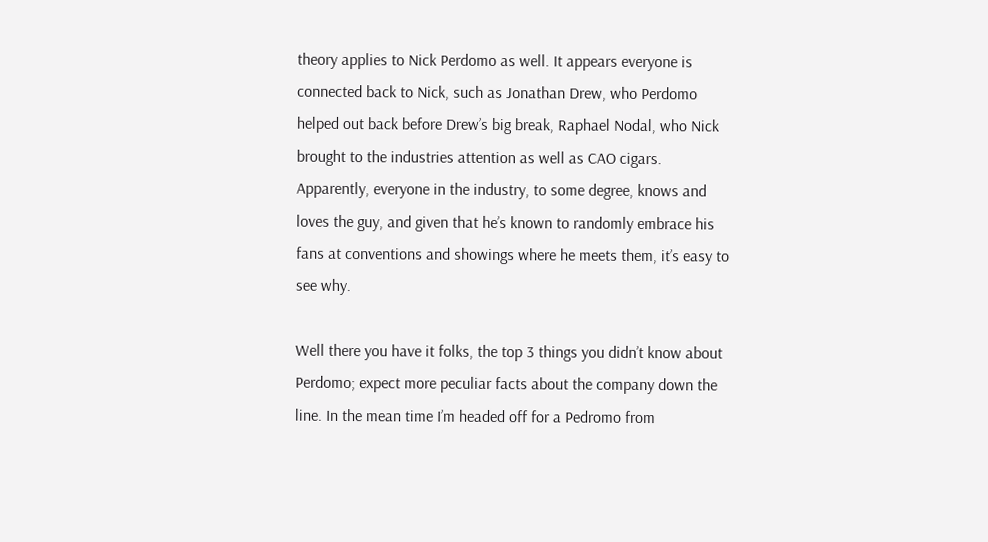theory applies to Nick Perdomo as well. It appears everyone is connected back to Nick, such as Jonathan Drew, who Perdomo helped out back before Drew’s big break, Raphael Nodal, who Nick brought to the industries attention as well as CAO cigars. Apparently, everyone in the industry, to some degree, knows and loves the guy, and given that he’s known to randomly embrace his fans at conventions and showings where he meets them, it’s easy to see why.

Well there you have it folks, the top 3 things you didn’t know about Perdomo; expect more peculiar facts about the company down the line. In the mean time I’m headed off for a Pedromo from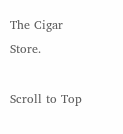The Cigar Store.

Scroll to Top